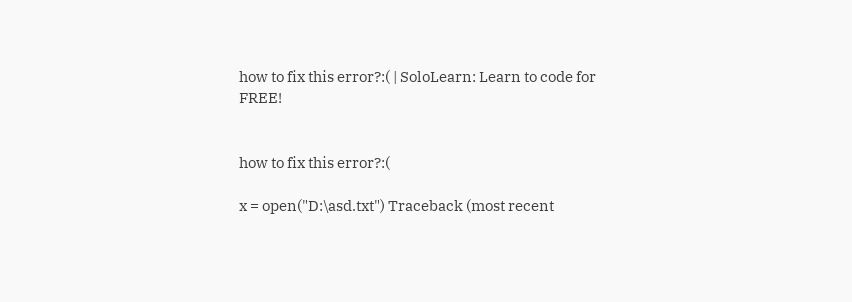how to fix this error?:( | SoloLearn: Learn to code for FREE!


how to fix this error?:(

x = open("D:\asd.txt") Traceback (most recent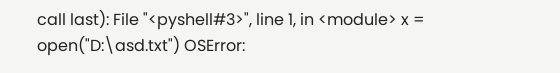call last): File "<pyshell#3>", line 1, in <module> x = open("D:\asd.txt") OSError: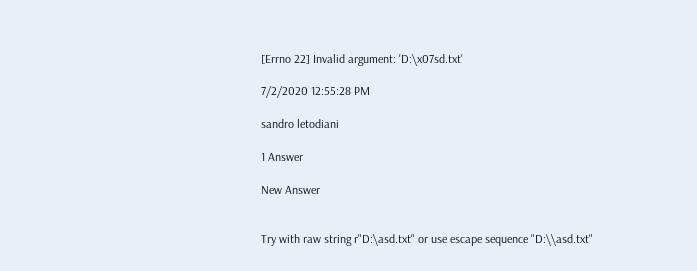[Errno 22] Invalid argument: 'D:\x07sd.txt'

7/2/2020 12:55:28 PM

sandro letodiani

1 Answer

New Answer


Try with raw string r"D:\asd.txt" or use escape sequence "D:\\asd.txt"